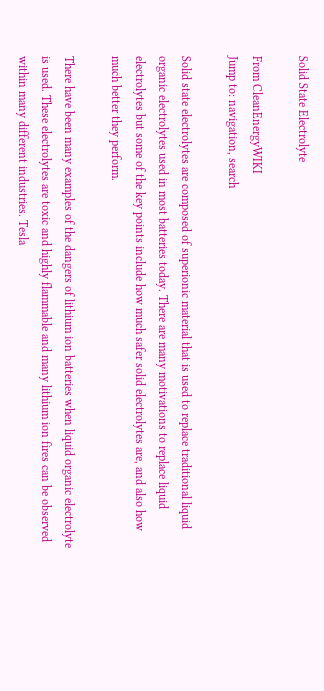Solid State Electrolyte

From CleanEnergyWIKI
Jump to: navigation, search

Solid state electrolytes are composed of superionic material that is used to replace traditional liquid organic electrolytes used in most batteries today. There are many motivations to replace liquid electrolytes but some of the key points include how much safer solid electrolytes are, and also how much better they perform.

There have been many examples of the dangers of lithium ion batteries when liquid organic electrolyte is used. These electrolytes are toxic and highly flammable and many lithium ion fires can be observed within many different industries. Tesla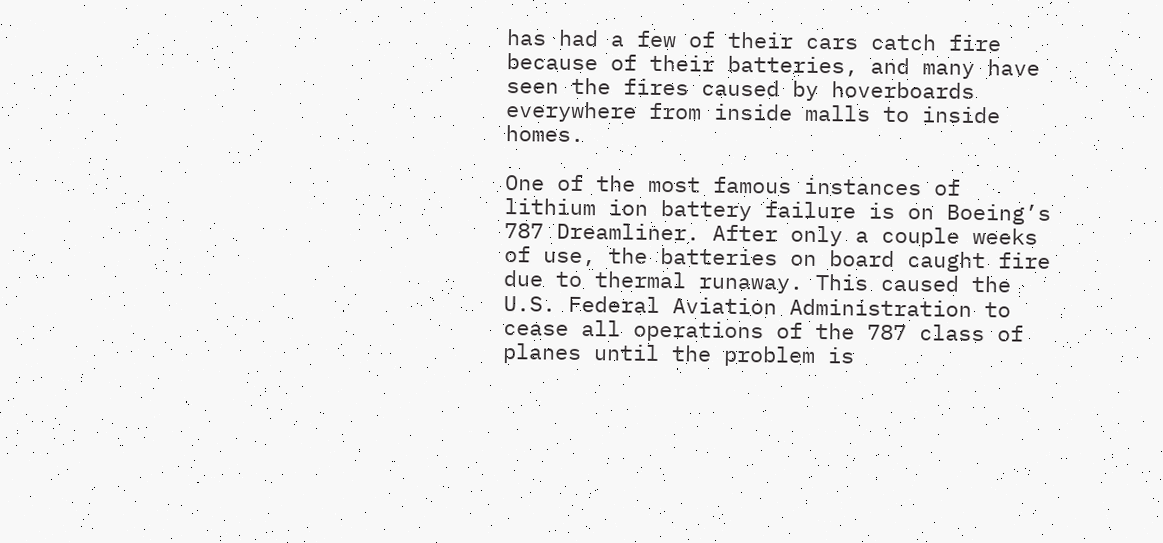has had a few of their cars catch fire because of their batteries, and many have seen the fires caused by hoverboards everywhere from inside malls to inside homes.

One of the most famous instances of lithium ion battery failure is on Boeing’s 787 Dreamliner. After only a couple weeks of use, the batteries on board caught fire due to thermal runaway. This caused the U.S. Federal Aviation Administration to cease all operations of the 787 class of planes until the problem is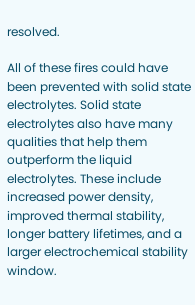resolved.

All of these fires could have been prevented with solid state electrolytes. Solid state electrolytes also have many qualities that help them outperform the liquid electrolytes. These include increased power density, improved thermal stability, longer battery lifetimes, and a larger electrochemical stability window.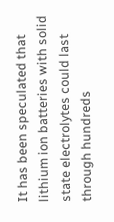It has been speculated that lithium ion batteries with solid state electrolytes could last through hundreds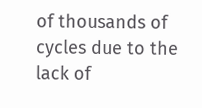of thousands of cycles due to the lack of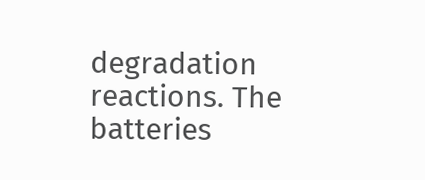degradation reactions. The batteries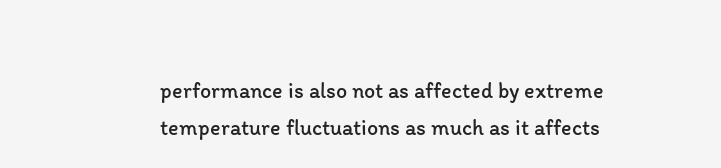performance is also not as affected by extreme temperature fluctuations as much as it affects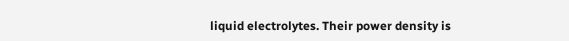liquid electrolytes. Their power density is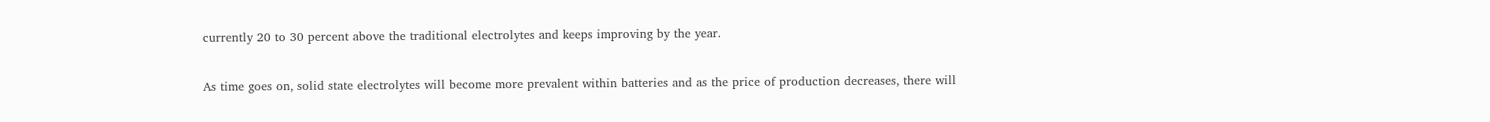currently 20 to 30 percent above the traditional electrolytes and keeps improving by the year.

As time goes on, solid state electrolytes will become more prevalent within batteries and as the price of production decreases, there will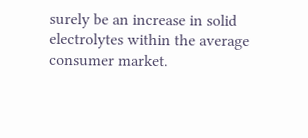surely be an increase in solid electrolytes within the average consumer market.